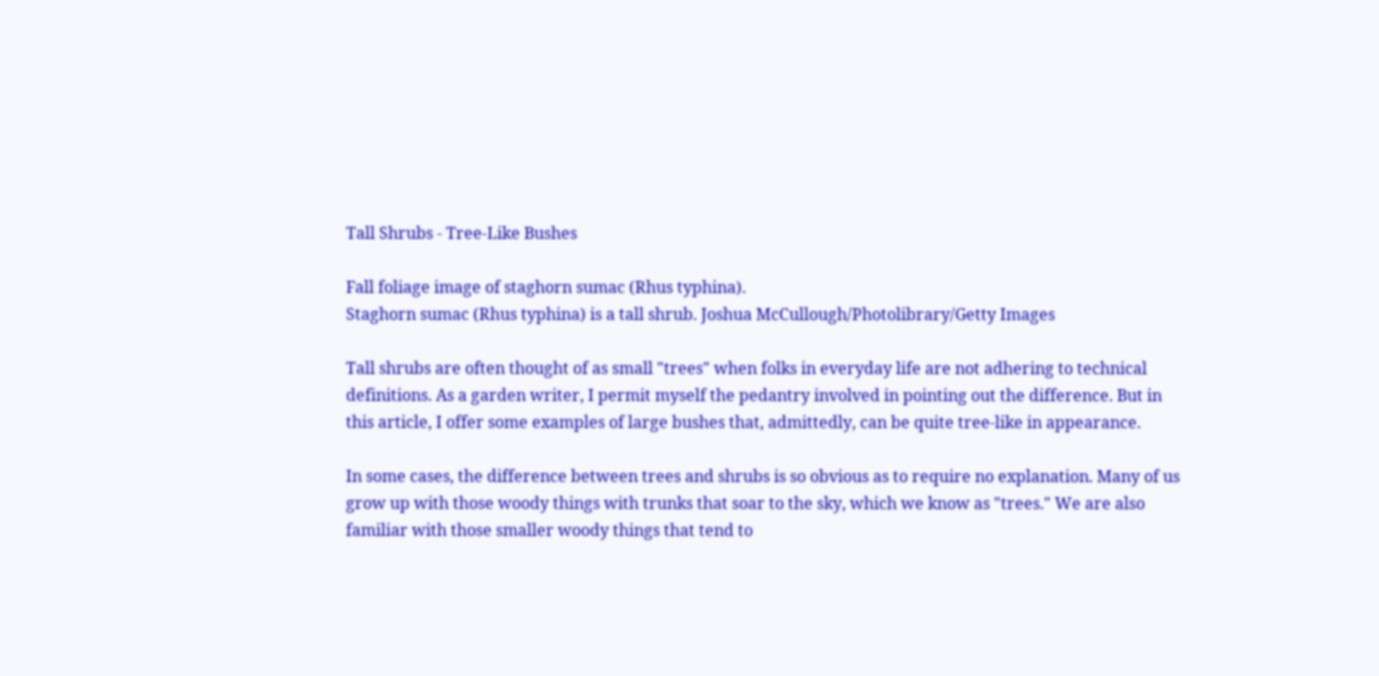Tall Shrubs - Tree-Like Bushes

Fall foliage image of staghorn sumac (Rhus typhina).
Staghorn sumac (Rhus typhina) is a tall shrub. Joshua McCullough/Photolibrary/Getty Images

Tall shrubs are often thought of as small "trees" when folks in everyday life are not adhering to technical definitions. As a garden writer, I permit myself the pedantry involved in pointing out the difference. But in this article, I offer some examples of large bushes that, admittedly, can be quite tree-like in appearance.

In some cases, the difference between trees and shrubs is so obvious as to require no explanation. Many of us grow up with those woody things with trunks that soar to the sky, which we know as "trees." We are also familiar with those smaller woody things that tend to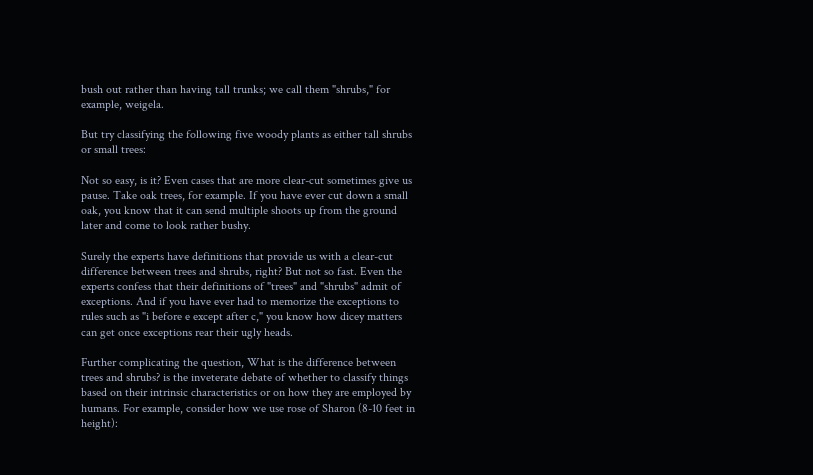bush out rather than having tall trunks; we call them "shrubs," for example, weigela.

But try classifying the following five woody plants as either tall shrubs or small trees:

Not so easy, is it? Even cases that are more clear-cut sometimes give us pause. Take oak trees, for example. If you have ever cut down a small oak, you know that it can send multiple shoots up from the ground later and come to look rather bushy.

Surely the experts have definitions that provide us with a clear-cut difference between trees and shrubs, right? But not so fast. Even the experts confess that their definitions of "trees" and "shrubs" admit of exceptions. And if you have ever had to memorize the exceptions to rules such as "i before e except after c," you know how dicey matters can get once exceptions rear their ugly heads.

Further complicating the question, What is the difference between trees and shrubs? is the inveterate debate of whether to classify things based on their intrinsic characteristics or on how they are employed by humans. For example, consider how we use rose of Sharon (8-10 feet in height):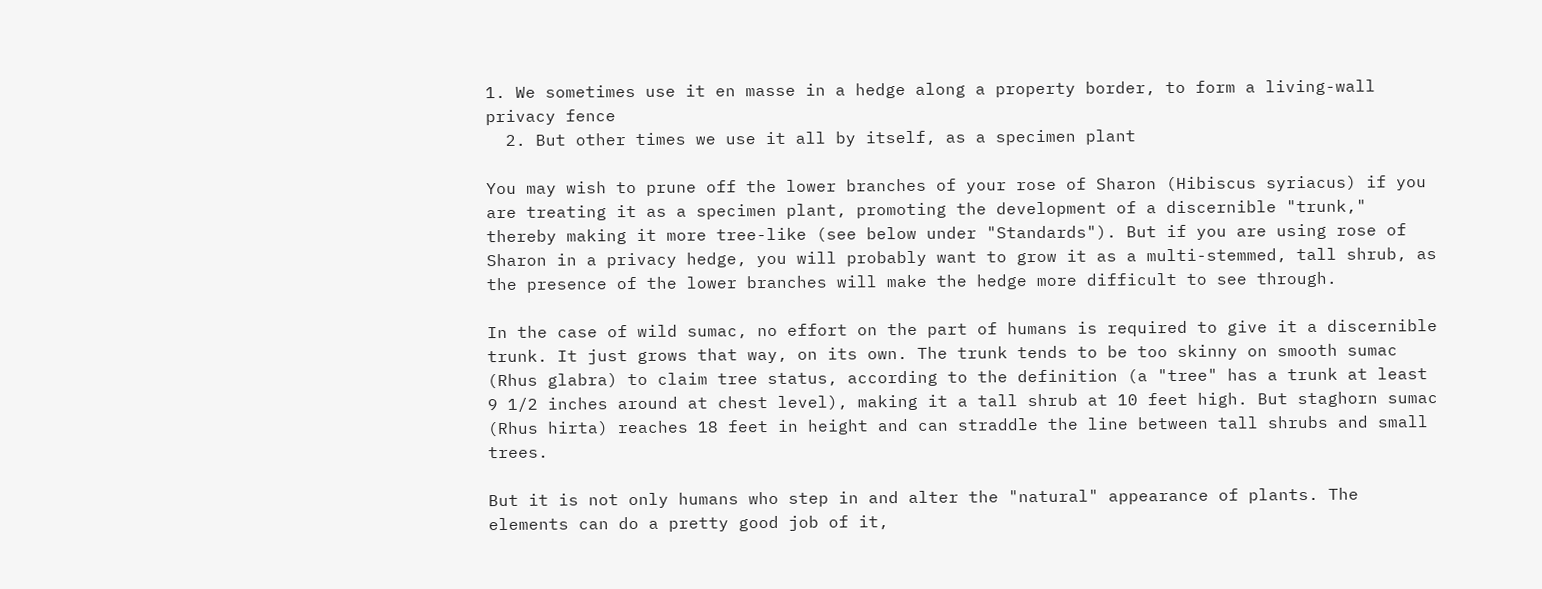1. We sometimes use it en masse in a hedge along a property border, to form a living-wall privacy fence
  2. But other times we use it all by itself, as a specimen plant

You may wish to prune off the lower branches of your rose of Sharon (Hibiscus syriacus) if you are treating it as a specimen plant, promoting the development of a discernible "trunk," thereby making it more tree-like (see below under "Standards"). But if you are using rose of Sharon in a privacy hedge, you will probably want to grow it as a multi-stemmed, tall shrub, as the presence of the lower branches will make the hedge more difficult to see through.

In the case of wild sumac, no effort on the part of humans is required to give it a discernible trunk. It just grows that way, on its own. The trunk tends to be too skinny on smooth sumac (Rhus glabra) to claim tree status, according to the definition (a "tree" has a trunk at least 9 1/2 inches around at chest level), making it a tall shrub at 10 feet high. But staghorn sumac (Rhus hirta) reaches 18 feet in height and can straddle the line between tall shrubs and small trees.

But it is not only humans who step in and alter the "natural" appearance of plants. The elements can do a pretty good job of it,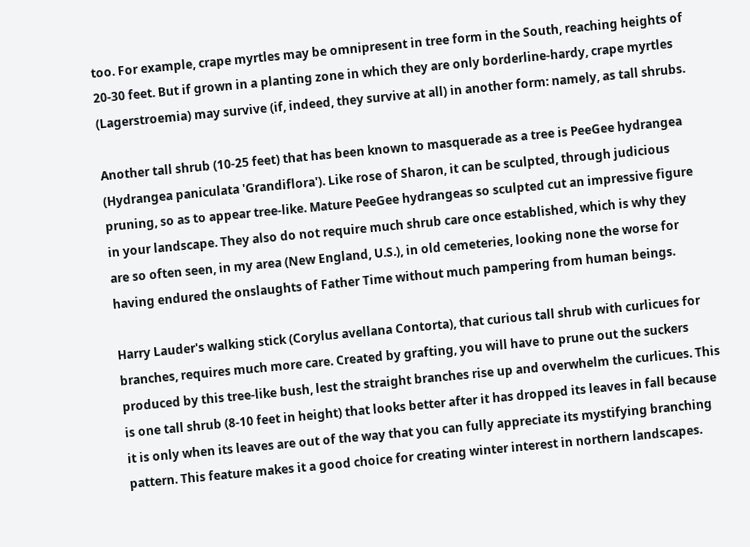too. For example, crape myrtles may be omnipresent in tree form in the South, reaching heights of 20-30 feet. But if grown in a planting zone in which they are only borderline-hardy, crape myrtles (Lagerstroemia) may survive (if, indeed, they survive at all) in another form: namely, as tall shrubs.

Another tall shrub (10-25 feet) that has been known to masquerade as a tree is PeeGee hydrangea (Hydrangea paniculata 'Grandiflora'). Like rose of Sharon, it can be sculpted, through judicious pruning, so as to appear tree-like. Mature PeeGee hydrangeas so sculpted cut an impressive figure in your landscape. They also do not require much shrub care once established, which is why they are so often seen, in my area (New England, U.S.), in old cemeteries, looking none the worse for having endured the onslaughts of Father Time without much pampering from human beings.

Harry Lauder's walking stick (Corylus avellana Contorta), that curious tall shrub with curlicues for branches, requires much more care. Created by grafting, you will have to prune out the suckers produced by this tree-like bush, lest the straight branches rise up and overwhelm the curlicues. This is one tall shrub (8-10 feet in height) that looks better after it has dropped its leaves in fall because it is only when its leaves are out of the way that you can fully appreciate its mystifying branching pattern. This feature makes it a good choice for creating winter interest in northern landscapes.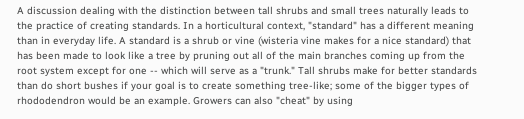A discussion dealing with the distinction between tall shrubs and small trees naturally leads to the practice of creating standards. In a horticultural context, "standard" has a different meaning than in everyday life. A standard is a shrub or vine (wisteria vine makes for a nice standard) that has been made to look like a tree by pruning out all of the main branches coming up from the root system except for one -- which will serve as a "trunk." Tall shrubs make for better standards than do short bushes if your goal is to create something tree-like; some of the bigger types of rhododendron would be an example. Growers can also "cheat" by using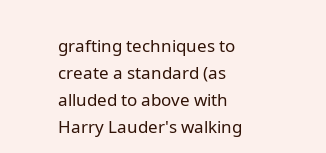grafting techniques to create a standard (as alluded to above with Harry Lauder's walking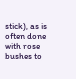stick), as is often done with rose bushes to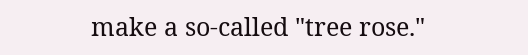make a so-called "tree rose."